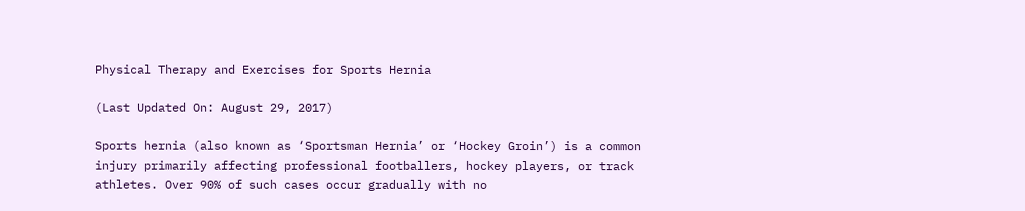Physical Therapy and Exercises for Sports Hernia

(Last Updated On: August 29, 2017)

Sports hernia (also known as ‘Sportsman Hernia’ or ‘Hockey Groin’) is a common injury primarily affecting professional footballers, hockey players, or track athletes. Over 90% of such cases occur gradually with no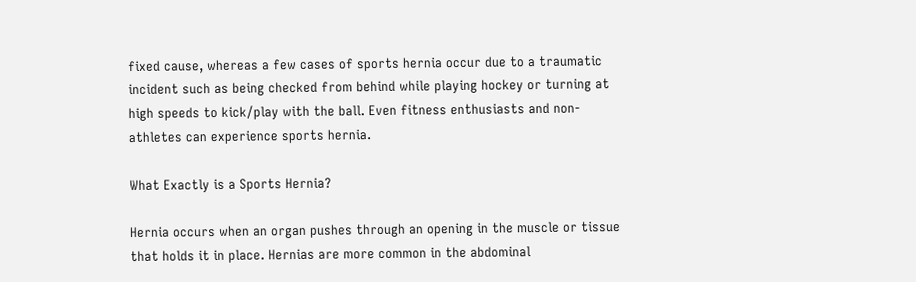fixed cause, whereas a few cases of sports hernia occur due to a traumatic incident such as being checked from behind while playing hockey or turning at high speeds to kick/play with the ball. Even fitness enthusiasts and non-athletes can experience sports hernia.

What Exactly is a Sports Hernia?

Hernia occurs when an organ pushes through an opening in the muscle or tissue that holds it in place. Hernias are more common in the abdominal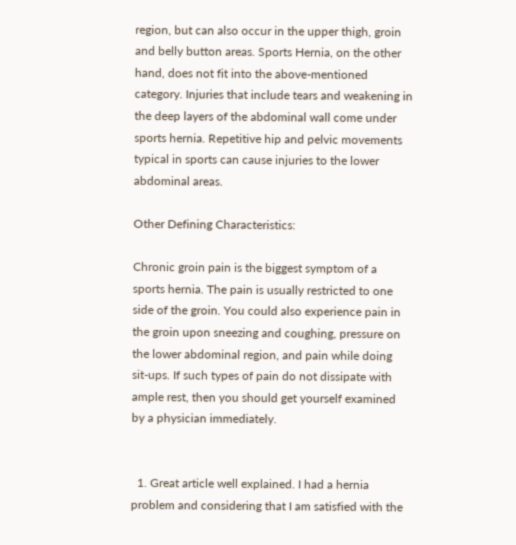region, but can also occur in the upper thigh, groin and belly button areas. Sports Hernia, on the other hand, does not fit into the above-mentioned category. Injuries that include tears and weakening in the deep layers of the abdominal wall come under sports hernia. Repetitive hip and pelvic movements typical in sports can cause injuries to the lower abdominal areas.

Other Defining Characteristics:

Chronic groin pain is the biggest symptom of a sports hernia. The pain is usually restricted to one side of the groin. You could also experience pain in the groin upon sneezing and coughing, pressure on the lower abdominal region, and pain while doing sit-ups. If such types of pain do not dissipate with ample rest, then you should get yourself examined by a physician immediately.


  1. Great article well explained. I had a hernia problem and considering that I am satisfied with the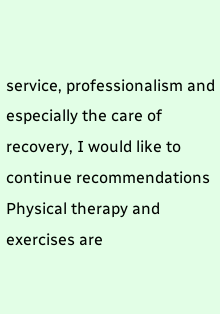service, professionalism and especially the care of recovery, I would like to continue recommendations Physical therapy and exercises are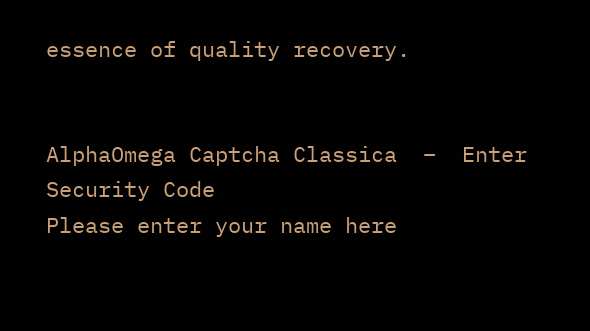essence of quality recovery.


AlphaOmega Captcha Classica  –  Enter Security Code
Please enter your name here